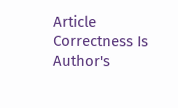Article Correctness Is Author's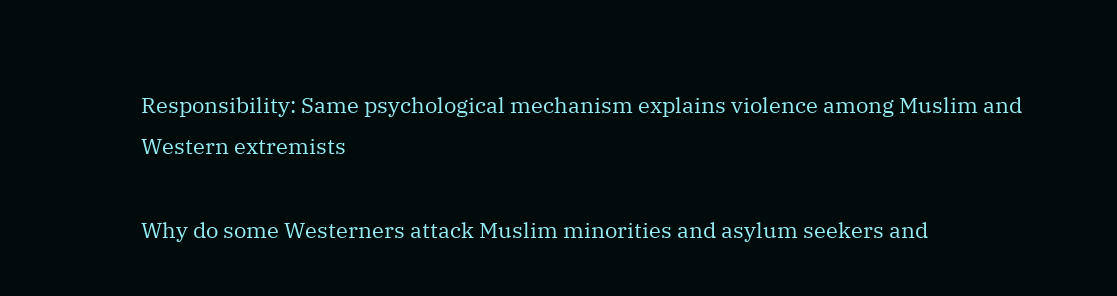Responsibility: Same psychological mechanism explains violence among Muslim and Western extremists

Why do some Westerners attack Muslim minorities and asylum seekers and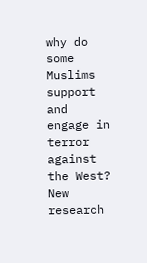why do some Muslims support and engage in terror against the West? New research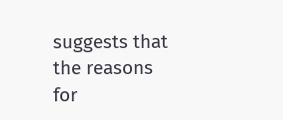suggests that the reasons for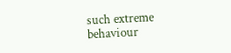such extreme behaviour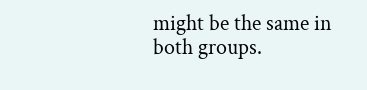might be the same in both groups.